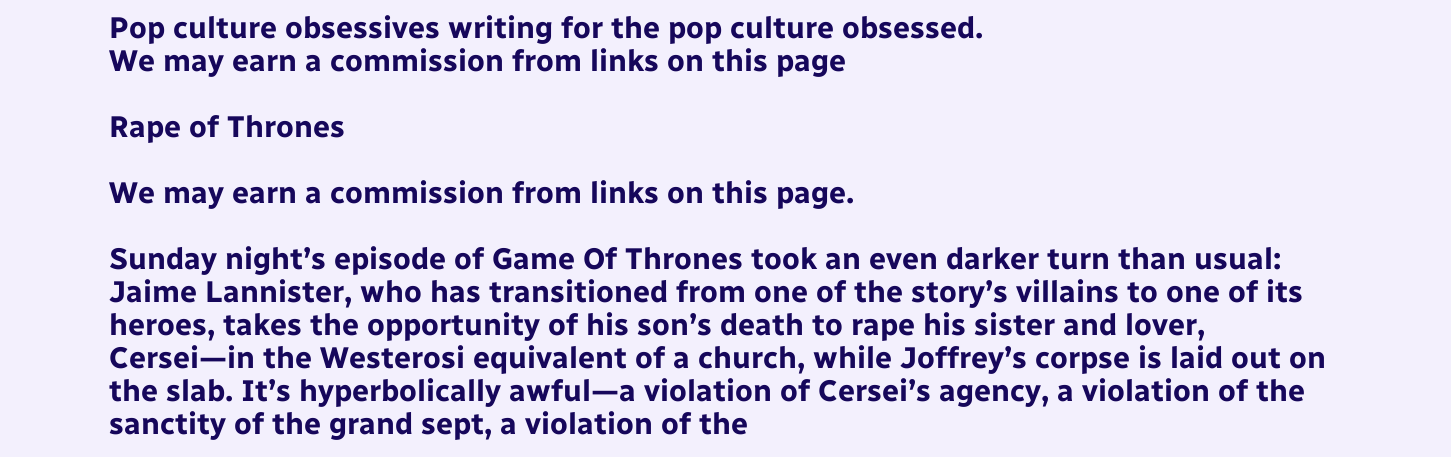Pop culture obsessives writing for the pop culture obsessed.
We may earn a commission from links on this page

Rape of Thrones

We may earn a commission from links on this page.

Sunday night’s episode of Game Of Thrones took an even darker turn than usual: Jaime Lannister, who has transitioned from one of the story’s villains to one of its heroes, takes the opportunity of his son’s death to rape his sister and lover, Cersei—in the Westerosi equivalent of a church, while Joffrey’s corpse is laid out on the slab. It’s hyperbolically awful—a violation of Cersei’s agency, a violation of the sanctity of the grand sept, a violation of the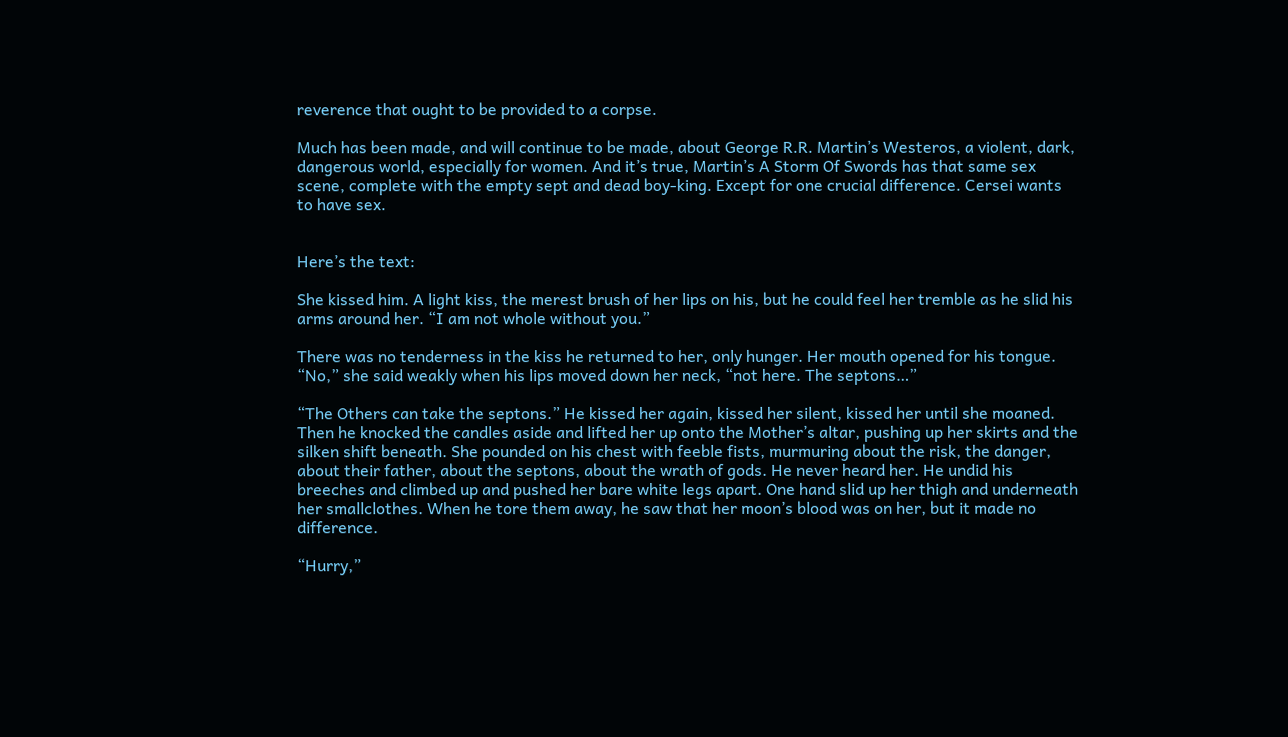reverence that ought to be provided to a corpse.

Much has been made, and will continue to be made, about George R.R. Martin’s Westeros, a violent, dark, dangerous world, especially for women. And it’s true, Martin’s A Storm Of Swords has that same sex scene, complete with the empty sept and dead boy-king. Except for one crucial difference. Cersei wants to have sex.


Here’s the text:

She kissed him. A light kiss, the merest brush of her lips on his, but he could feel her tremble as he slid his arms around her. “I am not whole without you.”

There was no tenderness in the kiss he returned to her, only hunger. Her mouth opened for his tongue. “No,” she said weakly when his lips moved down her neck, “not here. The septons…”

“The Others can take the septons.” He kissed her again, kissed her silent, kissed her until she moaned. Then he knocked the candles aside and lifted her up onto the Mother’s altar, pushing up her skirts and the silken shift beneath. She pounded on his chest with feeble fists, murmuring about the risk, the danger, about their father, about the septons, about the wrath of gods. He never heard her. He undid his breeches and climbed up and pushed her bare white legs apart. One hand slid up her thigh and underneath her smallclothes. When he tore them away, he saw that her moon’s blood was on her, but it made no difference.

“Hurry,”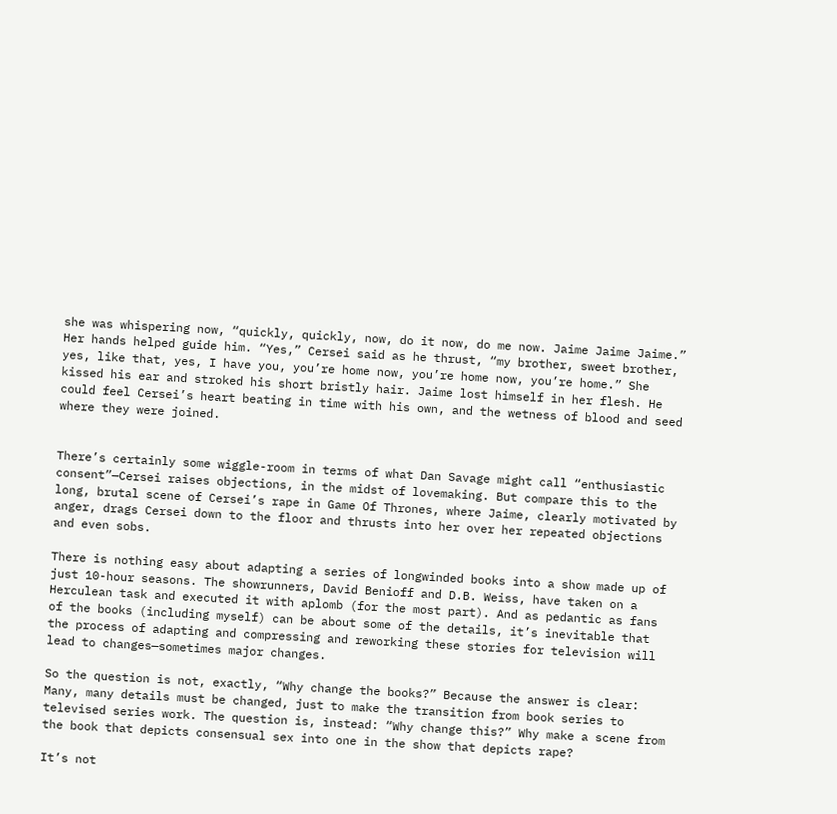she was whispering now, “quickly, quickly, now, do it now, do me now. Jaime Jaime Jaime.” Her hands helped guide him. “Yes,” Cersei said as he thrust, “my brother, sweet brother, yes, like that, yes, I have you, you’re home now, you’re home now, you’re home.” She kissed his ear and stroked his short bristly hair. Jaime lost himself in her flesh. He could feel Cersei’s heart beating in time with his own, and the wetness of blood and seed where they were joined.


There’s certainly some wiggle-room in terms of what Dan Savage might call “enthusiastic consent”—Cersei raises objections, in the midst of lovemaking. But compare this to the long, brutal scene of Cersei’s rape in Game Of Thrones, where Jaime, clearly motivated by anger, drags Cersei down to the floor and thrusts into her over her repeated objections and even sobs.

There is nothing easy about adapting a series of longwinded books into a show made up of just 10-hour seasons. The showrunners, David Benioff and D.B. Weiss, have taken on a Herculean task and executed it with aplomb (for the most part). And as pedantic as fans of the books (including myself) can be about some of the details, it’s inevitable that the process of adapting and compressing and reworking these stories for television will lead to changes—sometimes major changes.

So the question is not, exactly, “Why change the books?” Because the answer is clear: Many, many details must be changed, just to make the transition from book series to televised series work. The question is, instead: “Why change this?” Why make a scene from the book that depicts consensual sex into one in the show that depicts rape?

It’s not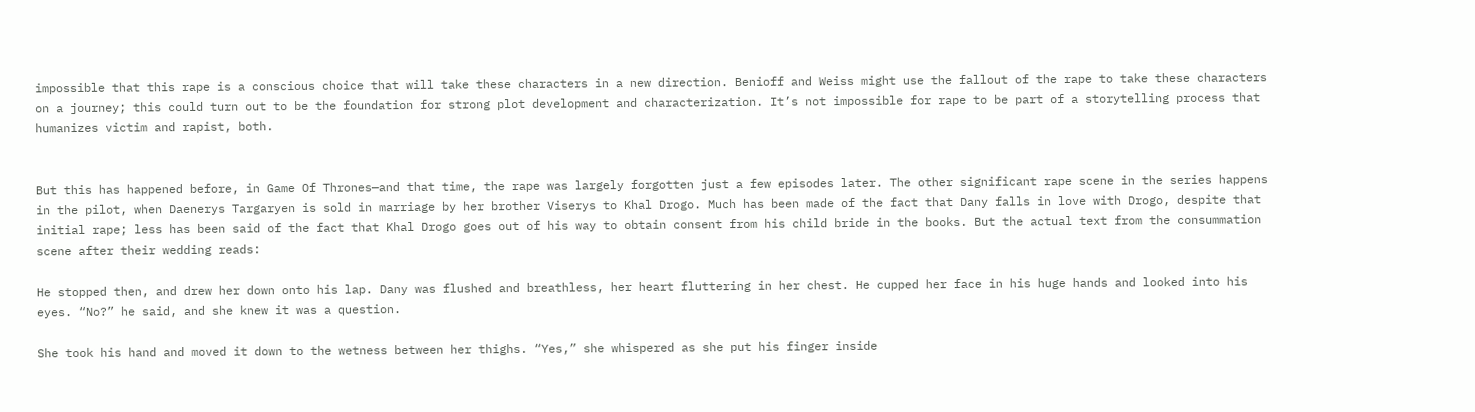impossible that this rape is a conscious choice that will take these characters in a new direction. Benioff and Weiss might use the fallout of the rape to take these characters on a journey; this could turn out to be the foundation for strong plot development and characterization. It’s not impossible for rape to be part of a storytelling process that humanizes victim and rapist, both.


But this has happened before, in Game Of Thrones—and that time, the rape was largely forgotten just a few episodes later. The other significant rape scene in the series happens in the pilot, when Daenerys Targaryen is sold in marriage by her brother Viserys to Khal Drogo. Much has been made of the fact that Dany falls in love with Drogo, despite that initial rape; less has been said of the fact that Khal Drogo goes out of his way to obtain consent from his child bride in the books. But the actual text from the consummation scene after their wedding reads:

He stopped then, and drew her down onto his lap. Dany was flushed and breathless, her heart fluttering in her chest. He cupped her face in his huge hands and looked into his eyes. “No?” he said, and she knew it was a question.

She took his hand and moved it down to the wetness between her thighs. “Yes,” she whispered as she put his finger inside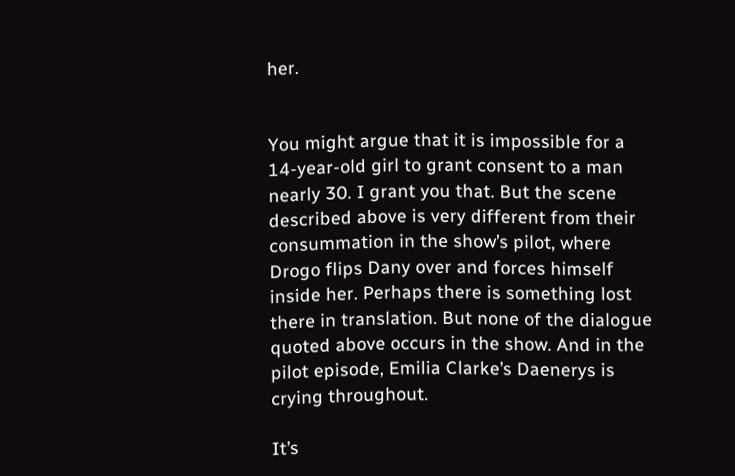her.


You might argue that it is impossible for a 14-year-old girl to grant consent to a man nearly 30. I grant you that. But the scene described above is very different from their consummation in the show’s pilot, where Drogo flips Dany over and forces himself inside her. Perhaps there is something lost there in translation. But none of the dialogue quoted above occurs in the show. And in the pilot episode, Emilia Clarke’s Daenerys is crying throughout.

It’s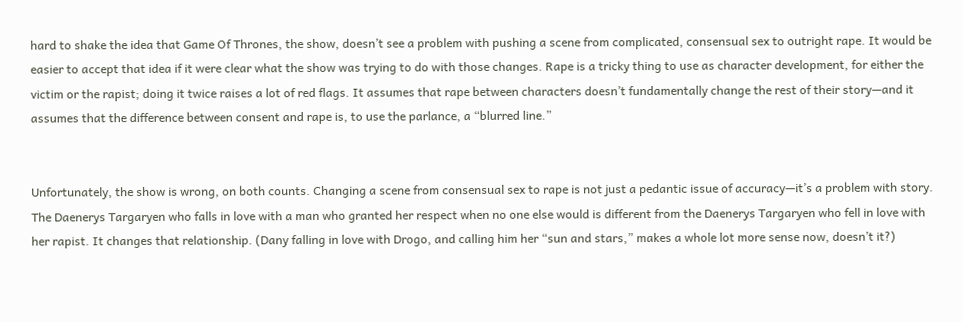hard to shake the idea that Game Of Thrones, the show, doesn’t see a problem with pushing a scene from complicated, consensual sex to outright rape. It would be easier to accept that idea if it were clear what the show was trying to do with those changes. Rape is a tricky thing to use as character development, for either the victim or the rapist; doing it twice raises a lot of red flags. It assumes that rape between characters doesn’t fundamentally change the rest of their story—and it assumes that the difference between consent and rape is, to use the parlance, a “blurred line.”


Unfortunately, the show is wrong, on both counts. Changing a scene from consensual sex to rape is not just a pedantic issue of accuracy—it’s a problem with story. The Daenerys Targaryen who falls in love with a man who granted her respect when no one else would is different from the Daenerys Targaryen who fell in love with her rapist. It changes that relationship. (Dany falling in love with Drogo, and calling him her “sun and stars,” makes a whole lot more sense now, doesn’t it?)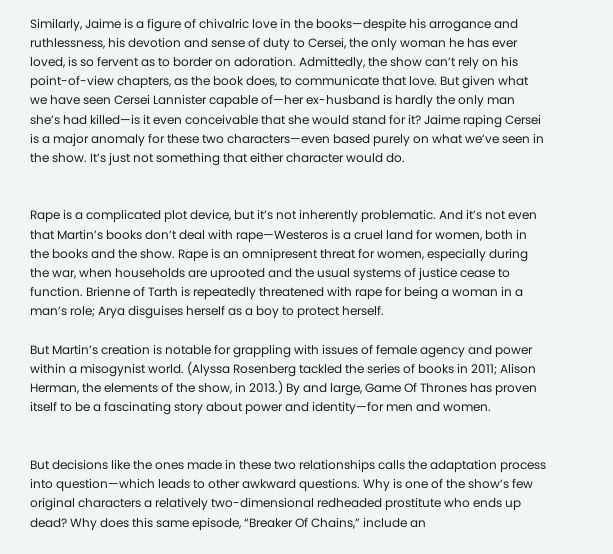Similarly, Jaime is a figure of chivalric love in the books—despite his arrogance and ruthlessness, his devotion and sense of duty to Cersei, the only woman he has ever loved, is so fervent as to border on adoration. Admittedly, the show can’t rely on his point-of-view chapters, as the book does, to communicate that love. But given what we have seen Cersei Lannister capable of—her ex-husband is hardly the only man she’s had killed—is it even conceivable that she would stand for it? Jaime raping Cersei is a major anomaly for these two characters—even based purely on what we’ve seen in the show. It’s just not something that either character would do.


Rape is a complicated plot device, but it’s not inherently problematic. And it’s not even that Martin’s books don’t deal with rape—Westeros is a cruel land for women, both in the books and the show. Rape is an omnipresent threat for women, especially during the war, when households are uprooted and the usual systems of justice cease to function. Brienne of Tarth is repeatedly threatened with rape for being a woman in a man’s role; Arya disguises herself as a boy to protect herself.

But Martin’s creation is notable for grappling with issues of female agency and power within a misogynist world. (Alyssa Rosenberg tackled the series of books in 2011; Alison Herman, the elements of the show, in 2013.) By and large, Game Of Thrones has proven itself to be a fascinating story about power and identity—for men and women.


But decisions like the ones made in these two relationships calls the adaptation process into question—which leads to other awkward questions. Why is one of the show’s few original characters a relatively two-dimensional redheaded prostitute who ends up dead? Why does this same episode, “Breaker Of Chains,” include an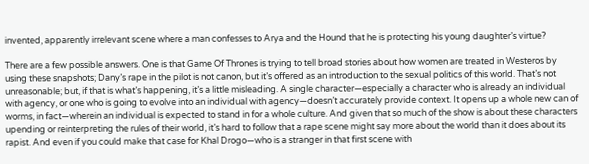invented, apparently irrelevant scene where a man confesses to Arya and the Hound that he is protecting his young daughter’s virtue?

There are a few possible answers. One is that Game Of Thrones is trying to tell broad stories about how women are treated in Westeros by using these snapshots; Dany’s rape in the pilot is not canon, but it’s offered as an introduction to the sexual politics of this world. That’s not unreasonable; but, if that is what’s happening, it’s a little misleading. A single character—especially a character who is already an individual with agency, or one who is going to evolve into an individual with agency—doesn’t accurately provide context. It opens up a whole new can of worms, in fact—wherein an individual is expected to stand in for a whole culture. And given that so much of the show is about these characters upending or reinterpreting the rules of their world, it’s hard to follow that a rape scene might say more about the world than it does about its rapist. And even if you could make that case for Khal Drogo—who is a stranger in that first scene with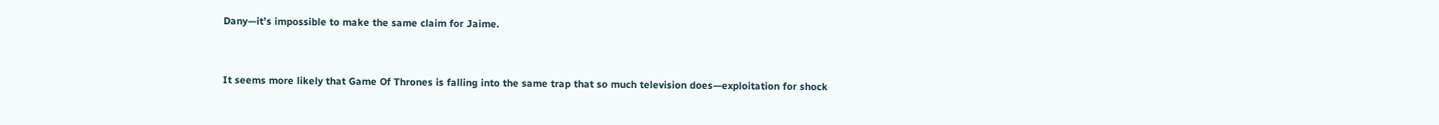Dany—it’s impossible to make the same claim for Jaime.


It seems more likely that Game Of Thrones is falling into the same trap that so much television does—exploitation for shock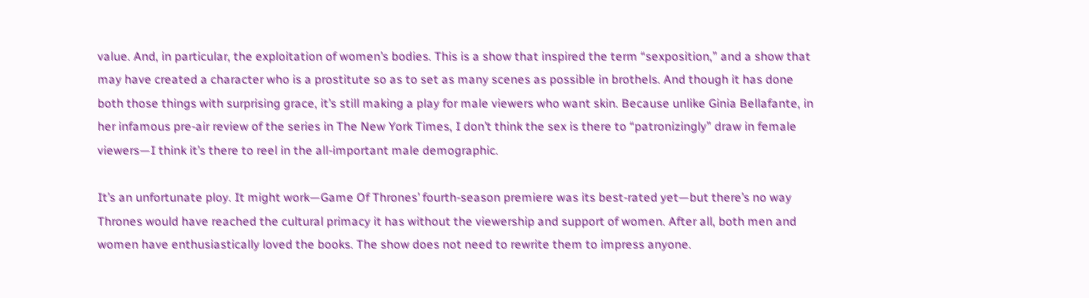value. And, in particular, the exploitation of women’s bodies. This is a show that inspired the term “sexposition,” and a show that may have created a character who is a prostitute so as to set as many scenes as possible in brothels. And though it has done both those things with surprising grace, it’s still making a play for male viewers who want skin. Because unlike Ginia Bellafante, in her infamous pre-air review of the series in The New York Times, I don’t think the sex is there to “patronizingly” draw in female viewers—I think it’s there to reel in the all-important male demographic.

It’s an unfortunate ploy. It might work—Game Of Thrones’ fourth-season premiere was its best-rated yet—but there’s no way Thrones would have reached the cultural primacy it has without the viewership and support of women. After all, both men and women have enthusiastically loved the books. The show does not need to rewrite them to impress anyone.